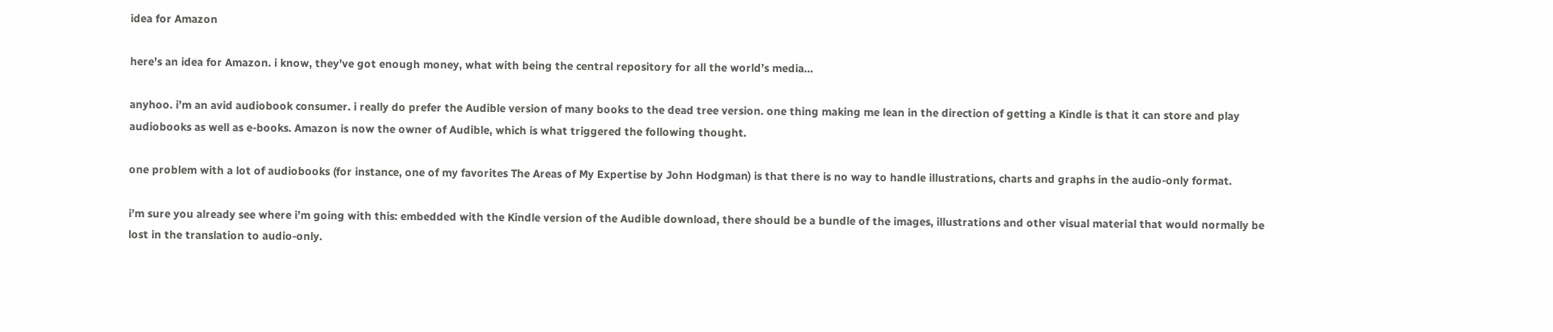idea for Amazon

here’s an idea for Amazon. i know, they’ve got enough money, what with being the central repository for all the world’s media…

anyhoo. i’m an avid audiobook consumer. i really do prefer the Audible version of many books to the dead tree version. one thing making me lean in the direction of getting a Kindle is that it can store and play audiobooks as well as e-books. Amazon is now the owner of Audible, which is what triggered the following thought.

one problem with a lot of audiobooks (for instance, one of my favorites The Areas of My Expertise by John Hodgman) is that there is no way to handle illustrations, charts and graphs in the audio-only format.

i’m sure you already see where i’m going with this: embedded with the Kindle version of the Audible download, there should be a bundle of the images, illustrations and other visual material that would normally be lost in the translation to audio-only.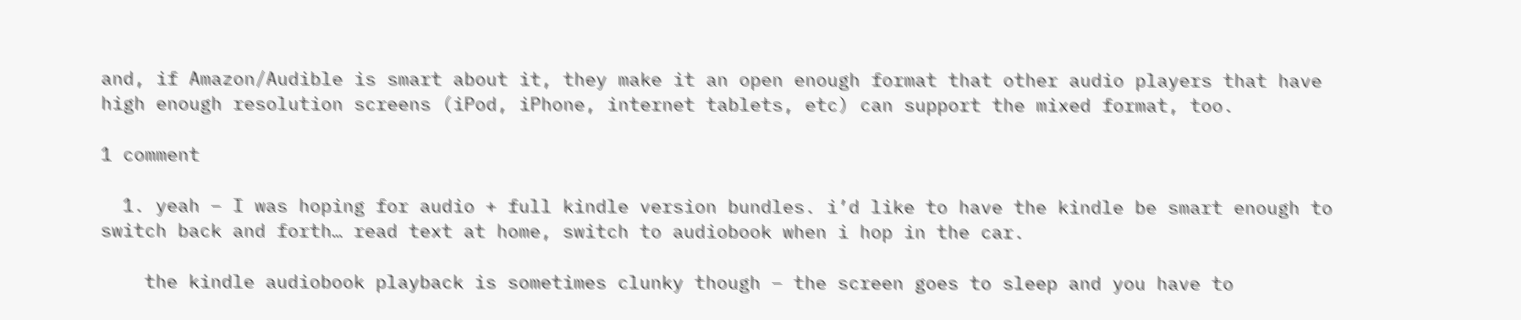and, if Amazon/Audible is smart about it, they make it an open enough format that other audio players that have high enough resolution screens (iPod, iPhone, internet tablets, etc) can support the mixed format, too.

1 comment

  1. yeah – I was hoping for audio + full kindle version bundles. i’d like to have the kindle be smart enough to switch back and forth… read text at home, switch to audiobook when i hop in the car.

    the kindle audiobook playback is sometimes clunky though – the screen goes to sleep and you have to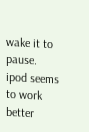wake it to pause. ipod seems to work better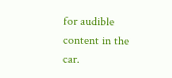for audible content in the car.